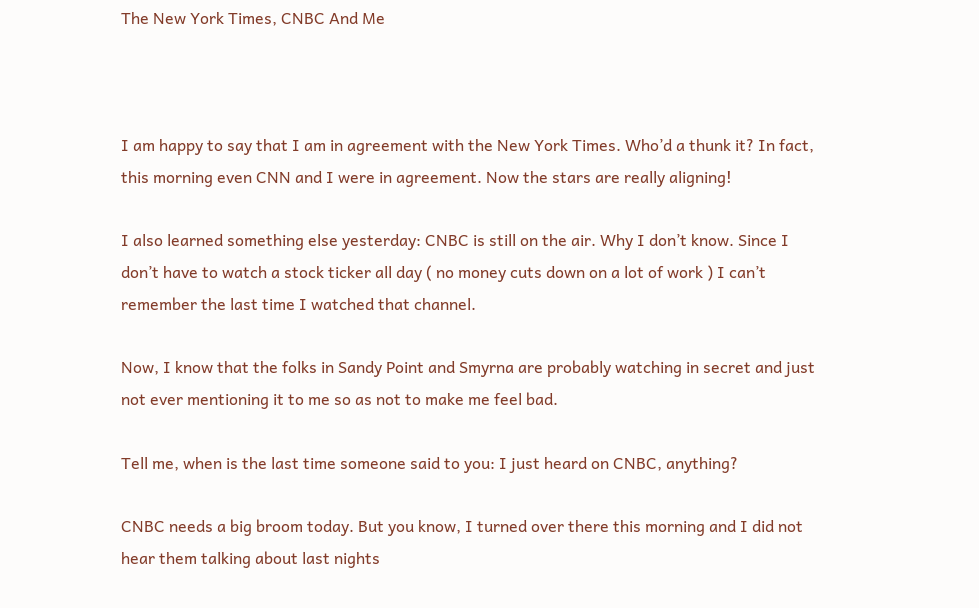The New York Times, CNBC And Me



I am happy to say that I am in agreement with the New York Times. Who’d a thunk it? In fact, this morning even CNN and I were in agreement. Now the stars are really aligning!

I also learned something else yesterday: CNBC is still on the air. Why I don’t know. Since I don’t have to watch a stock ticker all day ( no money cuts down on a lot of work ) I can’t remember the last time I watched that channel.

Now, I know that the folks in Sandy Point and Smyrna are probably watching in secret and just not ever mentioning it to me so as not to make me feel bad.

Tell me, when is the last time someone said to you: I just heard on CNBC, anything?

CNBC needs a big broom today. But you know, I turned over there this morning and I did not hear them talking about last nights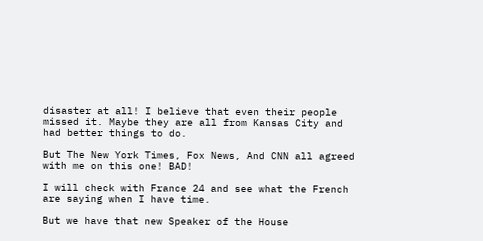disaster at all! I believe that even their people missed it. Maybe they are all from Kansas City and had better things to do.

But The New York Times, Fox News, And CNN all agreed with me on this one! BAD!

I will check with France 24 and see what the French are saying when I have time.

But we have that new Speaker of the House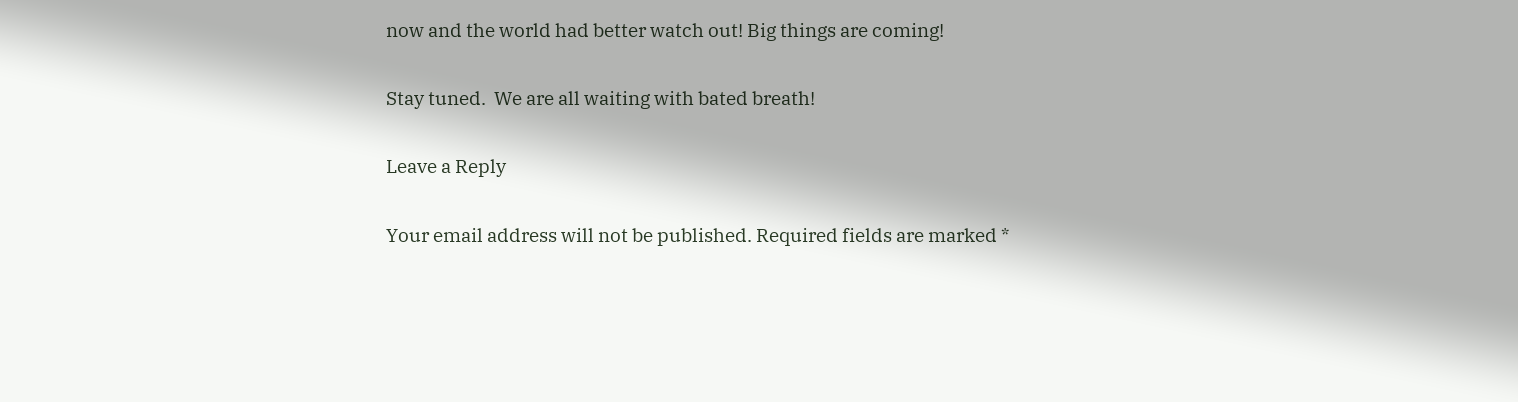now and the world had better watch out! Big things are coming!

Stay tuned.  We are all waiting with bated breath!

Leave a Reply

Your email address will not be published. Required fields are marked *